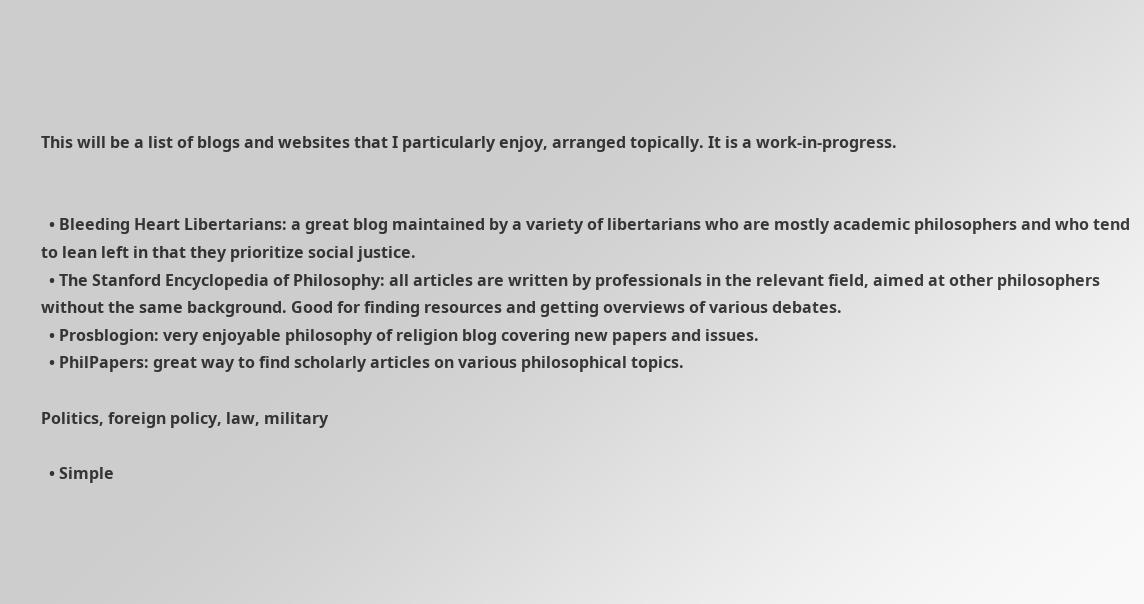This will be a list of blogs and websites that I particularly enjoy, arranged topically. It is a work-in-progress.


  • Bleeding Heart Libertarians: a great blog maintained by a variety of libertarians who are mostly academic philosophers and who tend to lean left in that they prioritize social justice.
  • The Stanford Encyclopedia of Philosophy: all articles are written by professionals in the relevant field, aimed at other philosophers without the same background. Good for finding resources and getting overviews of various debates.
  • Prosblogion: very enjoyable philosophy of religion blog covering new papers and issues.
  • PhilPapers: great way to find scholarly articles on various philosophical topics.

Politics, foreign policy, law, military

  • Simple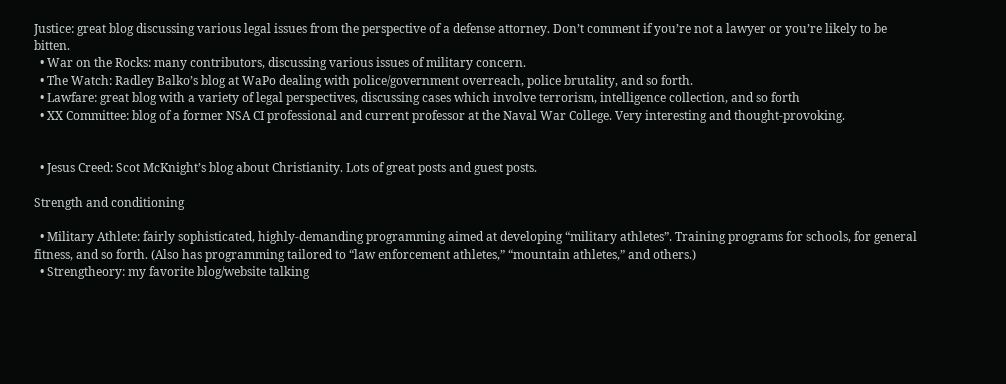Justice: great blog discussing various legal issues from the perspective of a defense attorney. Don’t comment if you’re not a lawyer or you’re likely to be bitten.
  • War on the Rocks: many contributors, discussing various issues of military concern.
  • The Watch: Radley Balko’s blog at WaPo dealing with police/government overreach, police brutality, and so forth.
  • Lawfare: great blog with a variety of legal perspectives, discussing cases which involve terrorism, intelligence collection, and so forth
  • XX Committee: blog of a former NSA CI professional and current professor at the Naval War College. Very interesting and thought-provoking.


  • Jesus Creed: Scot McKnight’s blog about Christianity. Lots of great posts and guest posts.

Strength and conditioning

  • Military Athlete: fairly sophisticated, highly-demanding programming aimed at developing “military athletes”. Training programs for schools, for general fitness, and so forth. (Also has programming tailored to “law enforcement athletes,” “mountain athletes,” and others.)
  • Strengtheory: my favorite blog/website talking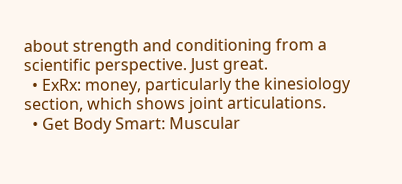about strength and conditioning from a scientific perspective. Just great.
  • ExRx: money, particularly the kinesiology section, which shows joint articulations.
  • Get Body Smart: Muscular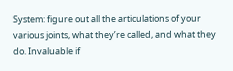System: figure out all the articulations of your various joints, what they’re called, and what they do. Invaluable if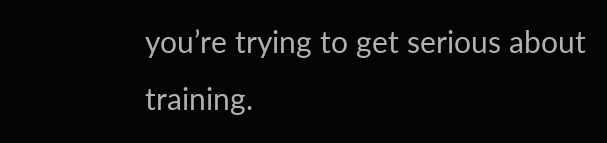you’re trying to get serious about training.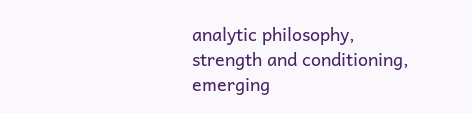analytic philosophy, strength and conditioning, emerging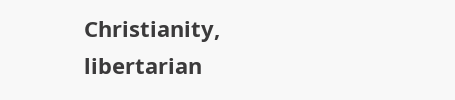Christianity, libertarian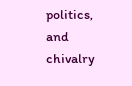politics, and chivalry